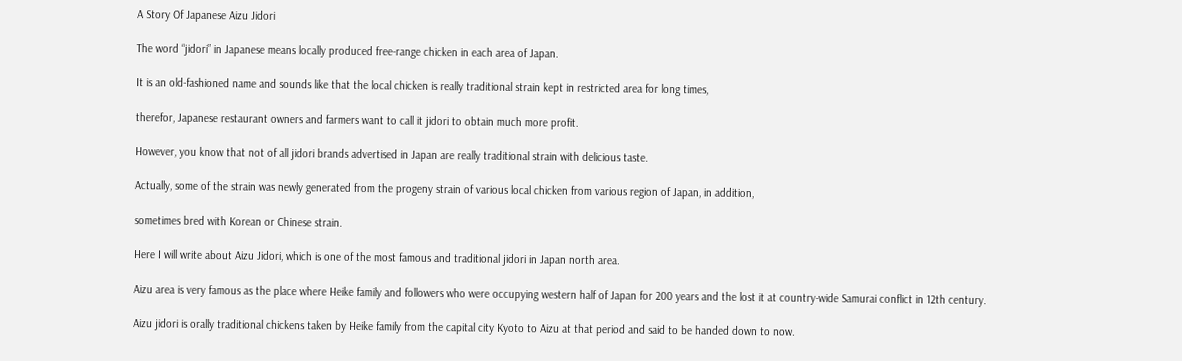A Story Of Japanese Aizu Jidori

The word “jidori” in Japanese means locally produced free-range chicken in each area of Japan.

It is an old-fashioned name and sounds like that the local chicken is really traditional strain kept in restricted area for long times,

therefor, Japanese restaurant owners and farmers want to call it jidori to obtain much more profit.

However, you know that not of all jidori brands advertised in Japan are really traditional strain with delicious taste.

Actually, some of the strain was newly generated from the progeny strain of various local chicken from various region of Japan, in addition,

sometimes bred with Korean or Chinese strain.

Here I will write about Aizu Jidori, which is one of the most famous and traditional jidori in Japan north area.

Aizu area is very famous as the place where Heike family and followers who were occupying western half of Japan for 200 years and the lost it at country-wide Samurai conflict in 12th century.

Aizu jidori is orally traditional chickens taken by Heike family from the capital city Kyoto to Aizu at that period and said to be handed down to now.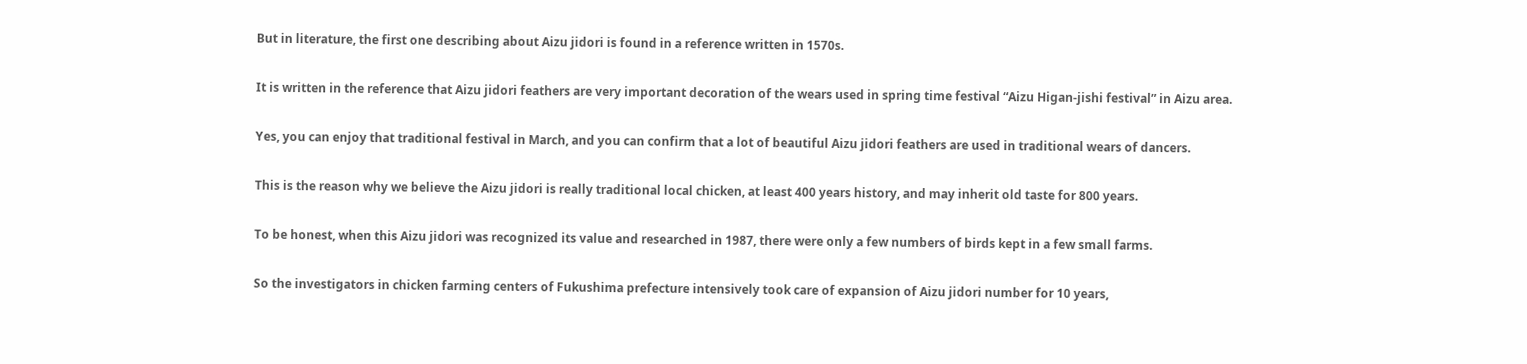But in literature, the first one describing about Aizu jidori is found in a reference written in 1570s.

It is written in the reference that Aizu jidori feathers are very important decoration of the wears used in spring time festival “Aizu Higan-jishi festival” in Aizu area.

Yes, you can enjoy that traditional festival in March, and you can confirm that a lot of beautiful Aizu jidori feathers are used in traditional wears of dancers.

This is the reason why we believe the Aizu jidori is really traditional local chicken, at least 400 years history, and may inherit old taste for 800 years.

To be honest, when this Aizu jidori was recognized its value and researched in 1987, there were only a few numbers of birds kept in a few small farms.

So the investigators in chicken farming centers of Fukushima prefecture intensively took care of expansion of Aizu jidori number for 10 years,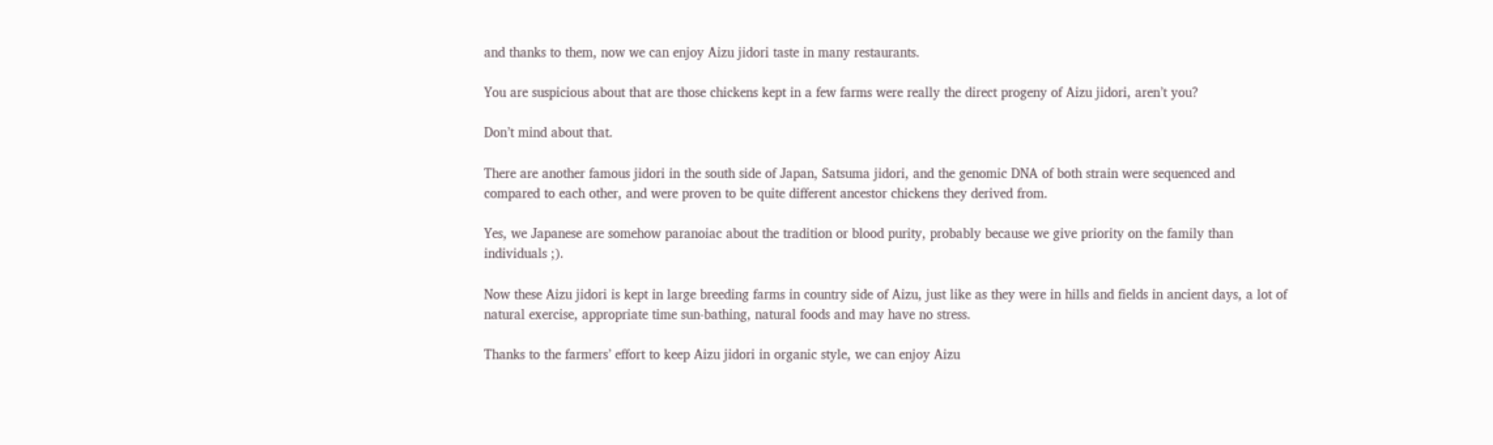and thanks to them, now we can enjoy Aizu jidori taste in many restaurants.

You are suspicious about that are those chickens kept in a few farms were really the direct progeny of Aizu jidori, aren’t you?

Don’t mind about that.

There are another famous jidori in the south side of Japan, Satsuma jidori, and the genomic DNA of both strain were sequenced and compared to each other, and were proven to be quite different ancestor chickens they derived from.

Yes, we Japanese are somehow paranoiac about the tradition or blood purity, probably because we give priority on the family than individuals ;).

Now these Aizu jidori is kept in large breeding farms in country side of Aizu, just like as they were in hills and fields in ancient days, a lot of natural exercise, appropriate time sun-bathing, natural foods and may have no stress.

Thanks to the farmers’ effort to keep Aizu jidori in organic style, we can enjoy Aizu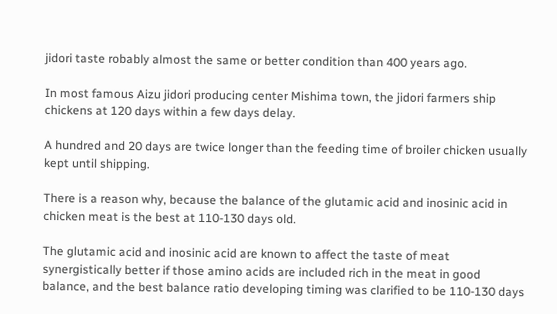jidori taste robably almost the same or better condition than 400 years ago.

In most famous Aizu jidori producing center Mishima town, the jidori farmers ship chickens at 120 days within a few days delay.

A hundred and 20 days are twice longer than the feeding time of broiler chicken usually kept until shipping.

There is a reason why, because the balance of the glutamic acid and inosinic acid in chicken meat is the best at 110-130 days old.

The glutamic acid and inosinic acid are known to affect the taste of meat synergistically better if those amino acids are included rich in the meat in good balance, and the best balance ratio developing timing was clarified to be 110-130 days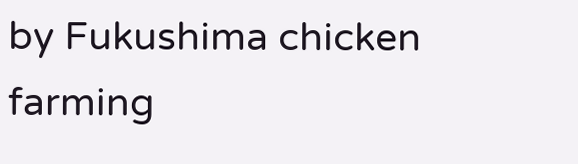by Fukushima chicken farming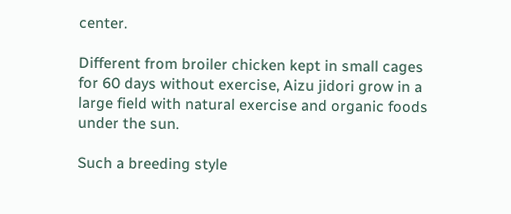center.

Different from broiler chicken kept in small cages for 60 days without exercise, Aizu jidori grow in a large field with natural exercise and organic foods under the sun.

Such a breeding style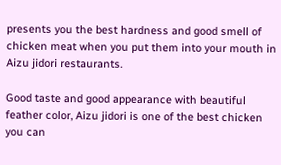presents you the best hardness and good smell of chicken meat when you put them into your mouth in Aizu jidori restaurants.

Good taste and good appearance with beautiful feather color, Aizu jidori is one of the best chicken you can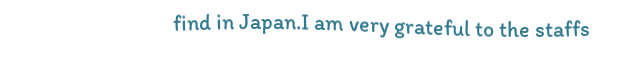find in Japan.I am very grateful to the staffs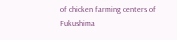of chicken farming centers of Fukushima